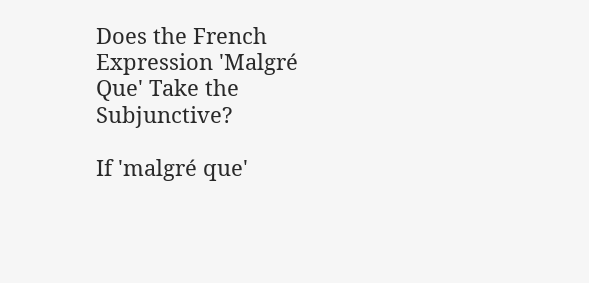Does the French Expression 'Malgré Que' Take the Subjunctive?

If 'malgré que'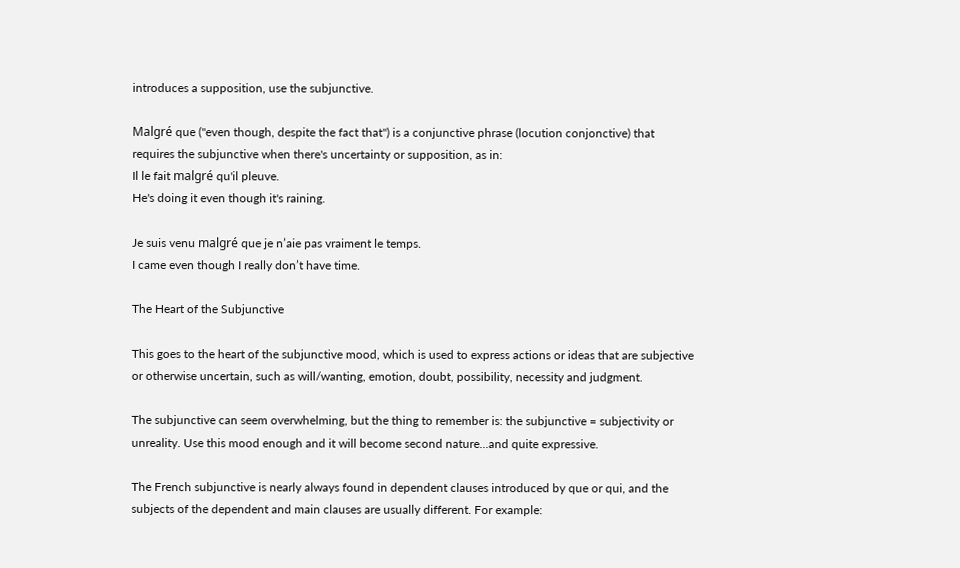introduces a supposition, use the subjunctive.

Malgré que ("even though, despite the fact that") is a conjunctive phrase (locution conjonctive) that requires the subjunctive when there's uncertainty or supposition, as in:
Il le fait malgré qu'il pleuve.
He's doing it even though it's raining.

Je suis venu malgré que je n’aie pas vraiment le temps.
I came even though I really don’t have time.

The Heart of the Subjunctive

This goes to the heart of the subjunctive mood, which is used to express actions or ideas that are subjective or otherwise uncertain, such as will/wanting, emotion, doubt, possibility, necessity and judgment.

The subjunctive can seem overwhelming, but the thing to remember is: the subjunctive = subjectivity or unreality. Use this mood enough and it will become second nature...and quite expressive.

The French subjunctive is nearly always found in dependent clauses introduced by que or qui, and the subjects of the dependent and main clauses are usually different. For example: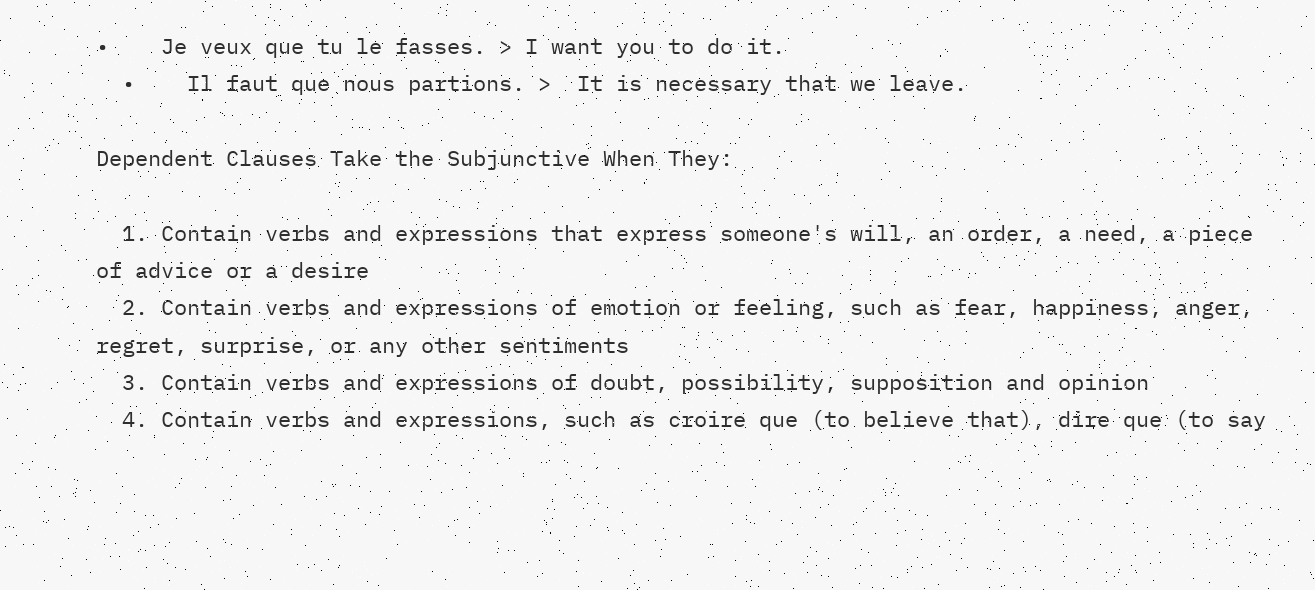•    Je veux que tu le fasses. > I want you to do it.
  •    Il faut que nous partions. >  It is necessary that we leave.

Dependent Clauses Take the Subjunctive When They:

  1. Contain verbs and expressions that express someone's will, an order, a need, a piece of advice or a desire
  2. Contain verbs and expressions of emotion or feeling, such as fear, happiness, anger, regret, surprise, or any other sentiments
  3. Contain verbs and expressions of doubt, possibility, supposition and opinion
  4. Contain verbs and expressions, such as croire que (to believe that), dire que (to say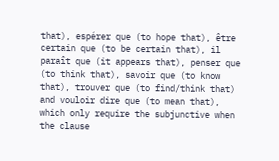that), espérer que (to hope that), être certain que (to be certain that), il paraît que (it appears that), penser que (to think that), savoir que (to know that), trouver que (to find/think that) and vouloir dire que (to mean that), which only require the subjunctive when the clause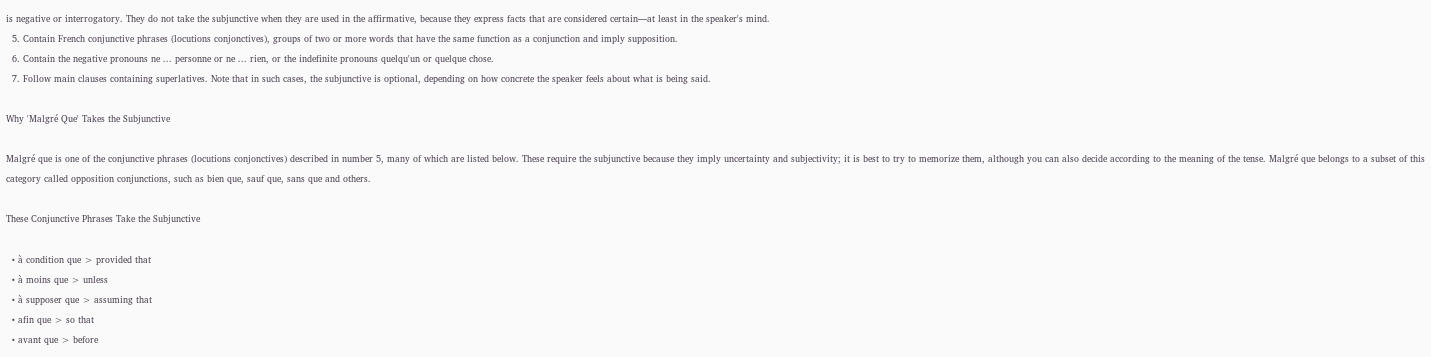is negative or interrogatory. They do not take the subjunctive when they are used in the affirmative, because they express facts that are considered certain—at least in the speaker's mind.
  5. Contain French conjunctive phrases (locutions conjonctives), groups of two or more words that have the same function as a conjunction and imply supposition.
  6. Contain the negative pronouns ne ... personne or ne ... rien, or the indefinite pronouns quelqu'un or quelque chose.
  7. Follow main clauses containing superlatives. Note that in such cases, the subjunctive is optional, depending on how concrete the speaker feels about what is being said.

Why 'Malgré Que' Takes the Subjunctive

Malgré que is one of the conjunctive phrases (locutions conjonctives) described in number 5, many of which are listed below. These require the subjunctive because they imply uncertainty and subjectivity; it is best to try to memorize them, although you can also decide according to the meaning of the tense. Malgré que belongs to a subset of this category called opposition conjunctions, such as bien que, sauf que, sans que and others.

These Conjunctive Phrases Take the Subjunctive

  • à condition que > provided that
  • à moins que > unless
  • à supposer que > assuming that
  • afin que > so that
  • avant que > before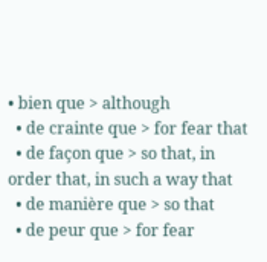• bien que > although
  • de crainte que > for fear that
  • de façon que > so that, in order that, in such a way that
  • de manière que > so that
  • de peur que > for fear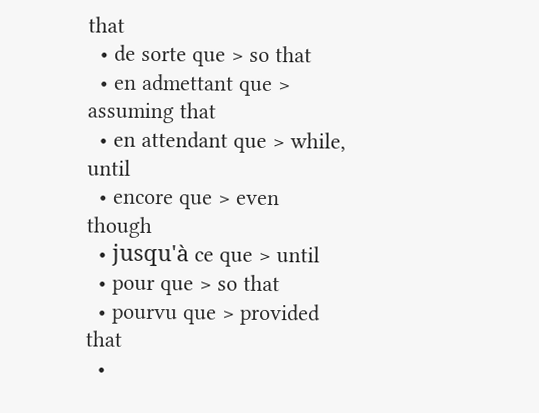that
  • de sorte que > so that
  • en admettant que > assuming that
  • en attendant que > while, until
  • encore que > even though
  • jusqu'à ce que > until
  • pour que > so that
  • pourvu que > provided that
  •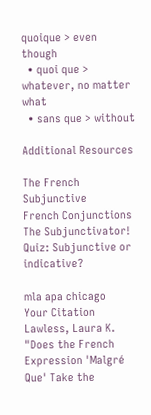quoique > even though
  • quoi que > whatever, no matter what
  • sans que > without

Additional Resources

The French Subjunctive
French Conjunctions
The Subjunctivator!
Quiz: Subjunctive or indicative?

mla apa chicago
Your Citation
Lawless, Laura K. "Does the French Expression 'Malgré Que' Take the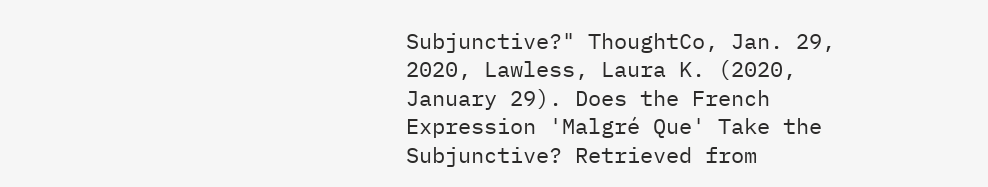Subjunctive?" ThoughtCo, Jan. 29, 2020, Lawless, Laura K. (2020, January 29). Does the French Expression 'Malgré Que' Take the Subjunctive? Retrieved from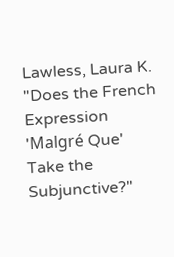Lawless, Laura K. "Does the French Expression 'Malgré Que' Take the Subjunctive?"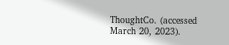ThoughtCo. (accessed March 20, 2023).